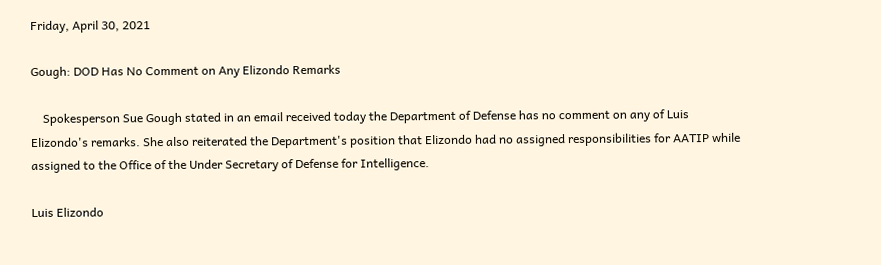Friday, April 30, 2021

Gough: DOD Has No Comment on Any Elizondo Remarks

    Spokesperson Sue Gough stated in an email received today the Department of Defense has no comment on any of Luis Elizondo's remarks. She also reiterated the Department's position that Elizondo had no assigned responsibilities for AATIP while assigned to the Office of the Under Secretary of Defense for Intelligence.

Luis Elizondo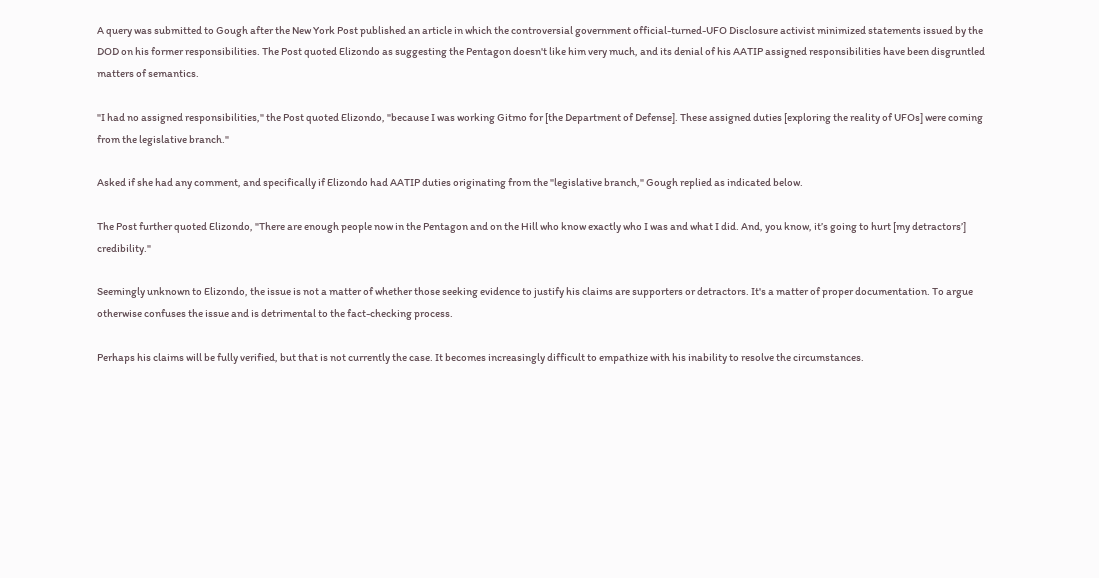A query was submitted to Gough after the New York Post published an article in which the controversial government official-turned-UFO Disclosure activist minimized statements issued by the DOD on his former responsibilities. The Post quoted Elizondo as suggesting the Pentagon doesn't like him very much, and its denial of his AATIP assigned responsibilities have been disgruntled matters of semantics.

"I had no assigned responsibilities," the Post quoted Elizondo, "because I was working Gitmo for [the Department of Defense]. These assigned duties [exploring the reality of UFOs] were coming from the legislative branch."

Asked if she had any comment, and specifically if Elizondo had AATIP duties originating from the "legislative branch," Gough replied as indicated below.

The Post further quoted Elizondo, "There are enough people now in the Pentagon and on the Hill who know exactly who I was and what I did. And, you know, it’s going to hurt [my detractors’] credibility."

Seemingly unknown to Elizondo, the issue is not a matter of whether those seeking evidence to justify his claims are supporters or detractors. It's a matter of proper documentation. To argue otherwise confuses the issue and is detrimental to the fact-checking process.

Perhaps his claims will be fully verified, but that is not currently the case. It becomes increasingly difficult to empathize with his inability to resolve the circumstances.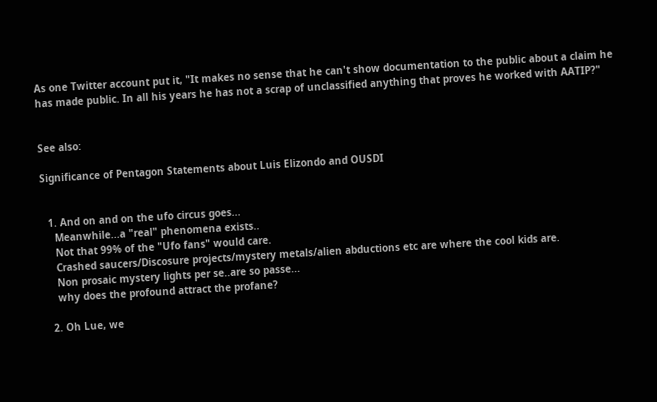As one Twitter account put it, "It makes no sense that he can't show documentation to the public about a claim he has made public. In all his years he has not a scrap of unclassified anything that proves he worked with AATIP?"


See also:

Significance of Pentagon Statements about Luis Elizondo and OUSDI


  1. And on and on the ufo circus goes...
    Meanwhile...a "real" phenomena exists..
    Not that 99% of the "Ufo fans" would care.
    Crashed saucers/Discosure projects/mystery metals/alien abductions etc are where the cool kids are.
    Non prosaic mystery lights per se..are so passe...
    why does the profound attract the profane?

  2. Oh Lue, we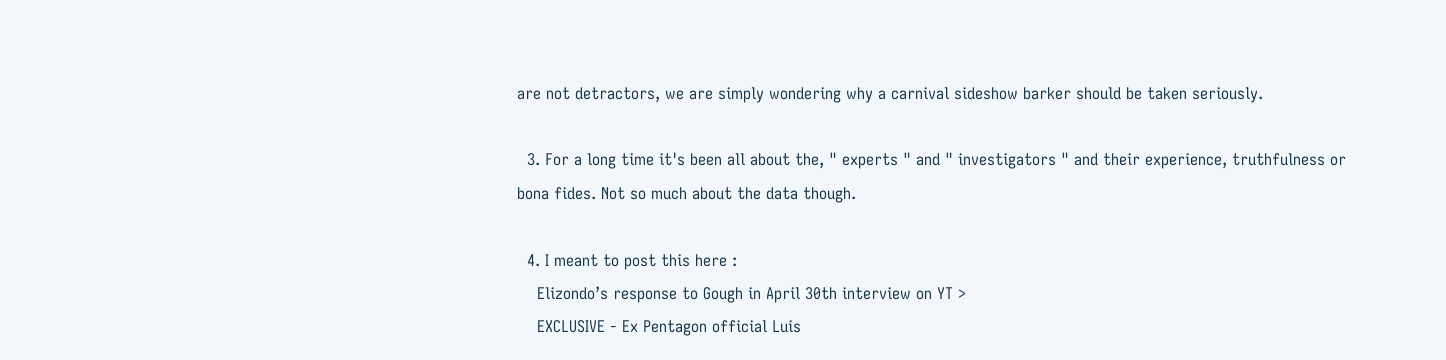are not detractors, we are simply wondering why a carnival sideshow barker should be taken seriously.

  3. For a long time it's been all about the, " experts " and " investigators " and their experience, truthfulness or bona fides. Not so much about the data though.

  4. I meant to post this here :
    Elizondo’s response to Gough in April 30th interview on YT >
    EXCLUSIVE - Ex Pentagon official Luis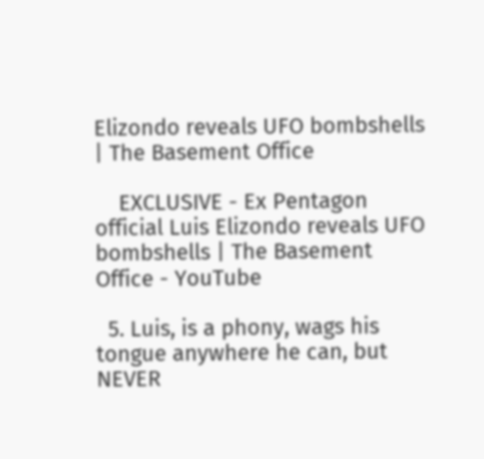Elizondo reveals UFO bombshells | The Basement Office

    EXCLUSIVE - Ex Pentagon official Luis Elizondo reveals UFO bombshells | The Basement Office - YouTube

  5. Luis, is a phony, wags his tongue anywhere he can, but NEVER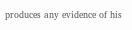produces any evidence of his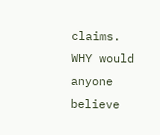claims. WHY would anyone believe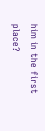him in the first place?